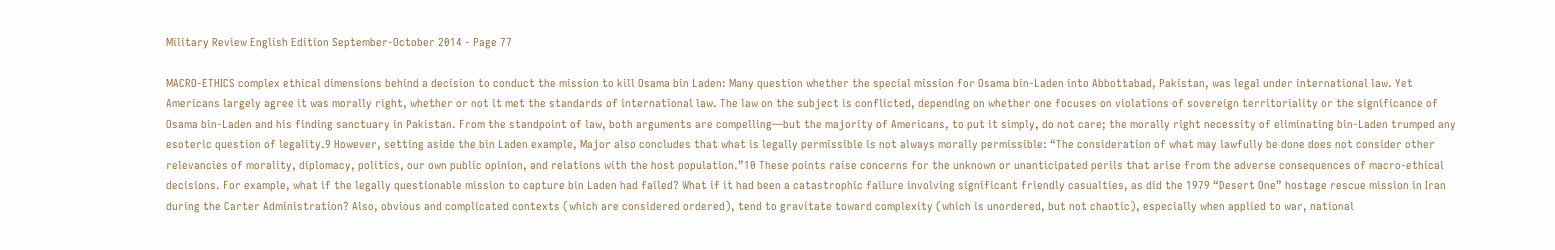Military Review English Edition September-October 2014 - Page 77

MACRO-ETHICS complex ethical dimensions behind a decision to conduct the mission to kill Osama bin Laden: Many question whether the special mission for Osama bin-Laden into Abbottabad, Pakistan, was legal under international law. Yet Americans largely agree it was morally right, whether or not it met the standards of international law. The law on the subject is conflicted, depending on whether one focuses on violations of sovereign territoriality or the significance of Osama bin-Laden and his finding sanctuary in Pakistan. From the standpoint of law, both arguments are compelling—but the majority of Americans, to put it simply, do not care; the morally right necessity of eliminating bin-Laden trumped any esoteric question of legality.9 However, setting aside the bin Laden example, Major also concludes that what is legally permissible is not always morally permissible: “The consideration of what may lawfully be done does not consider other relevancies of morality, diplomacy, politics, our own public opinion, and relations with the host population.”10 These points raise concerns for the unknown or unanticipated perils that arise from the adverse consequences of macro-ethical decisions. For example, what if the legally questionable mission to capture bin Laden had failed? What if it had been a catastrophic failure involving significant friendly casualties, as did the 1979 “Desert One” hostage rescue mission in Iran during the Carter Administration? Also, obvious and complicated contexts (which are considered ordered), tend to gravitate toward complexity (which is unordered, but not chaotic), especially when applied to war, national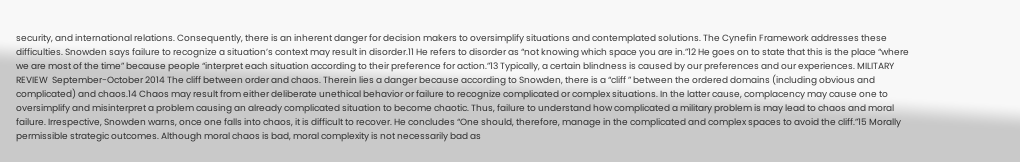security, and international relations. Consequently, there is an inherent danger for decision makers to oversimplify situations and contemplated solutions. The Cynefin Framework addresses these difficulties. Snowden says failure to recognize a situation’s context may result in disorder.11 He refers to disorder as “not knowing which space you are in.”12 He goes on to state that this is the place “where we are most of the time” because people “interpret each situation according to their preference for action.”13 Typically, a certain blindness is caused by our preferences and our experiences. MILITARY REVIEW  September-October 2014 The cliff between order and chaos. Therein lies a danger because according to Snowden, there is a “cliff ” between the ordered domains (including obvious and complicated) and chaos.14 Chaos may result from either deliberate unethical behavior or failure to recognize complicated or complex situations. In the latter cause, complacency may cause one to oversimplify and misinterpret a problem causing an already complicated situation to become chaotic. Thus, failure to understand how complicated a military problem is may lead to chaos and moral failure. Irrespective, Snowden warns, once one falls into chaos, it is difficult to recover. He concludes “One should, therefore, manage in the complicated and complex spaces to avoid the cliff.”15 Morally permissible strategic outcomes. Although moral chaos is bad, moral complexity is not necessarily bad as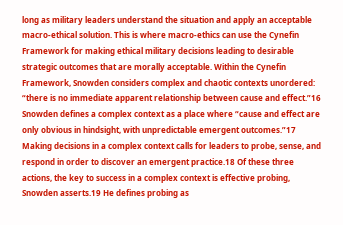long as military leaders understand the situation and apply an acceptable macro-ethical solution. This is where macro-ethics can use the Cynefin Framework for making ethical military decisions leading to desirable strategic outcomes that are morally acceptable. Within the Cynefin Framework, Snowden considers complex and chaotic contexts unordered: “there is no immediate apparent relationship between cause and effect.”16 Snowden defines a complex context as a place where “cause and effect are only obvious in hindsight, with unpredictable emergent outcomes.”17 Making decisions in a complex context calls for leaders to probe, sense, and respond in order to discover an emergent practice.18 Of these three actions, the key to success in a complex context is effective probing, Snowden asserts.19 He defines probing as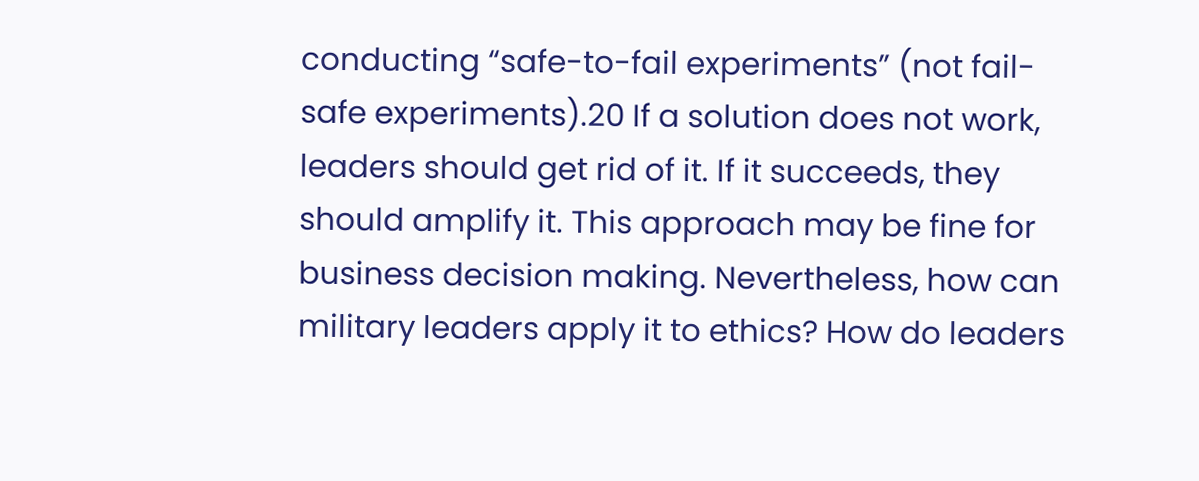conducting “safe-to-fail experiments” (not fail-safe experiments).20 If a solution does not work, leaders should get rid of it. If it succeeds, they should amplify it. This approach may be fine for business decision making. Nevertheless, how can military leaders apply it to ethics? How do leaders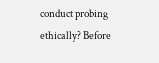conduct probing ethically? Before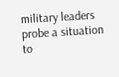military leaders probe a situation to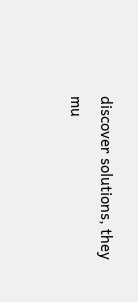discover solutions, they mu